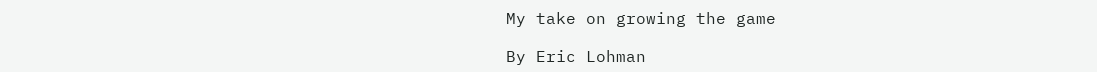My take on growing the game

By Eric Lohman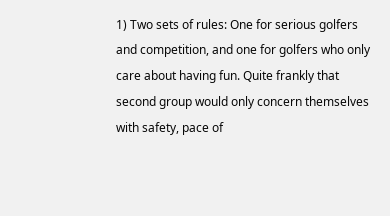1) Two sets of rules: One for serious golfers and competition, and one for golfers who only care about having fun. Quite frankly that second group would only concern themselves with safety, pace of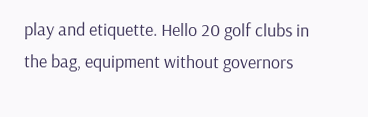play and etiquette. Hello 20 golf clubs in the bag, equipment without governors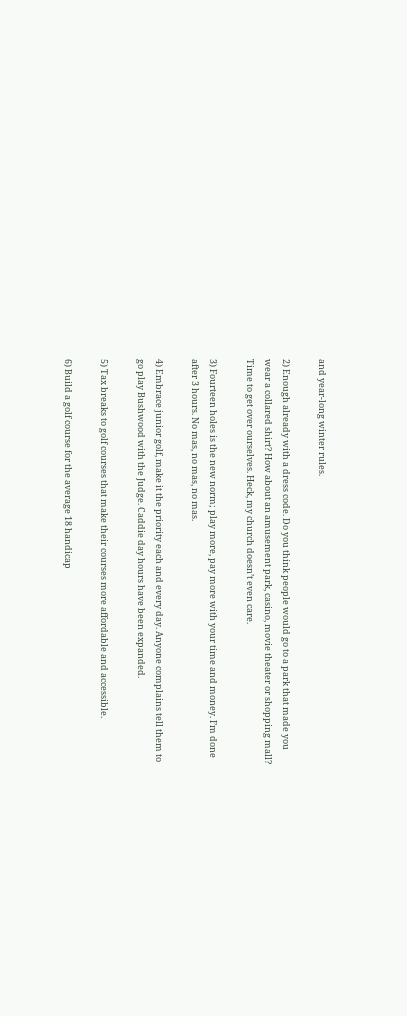and year-long winter rules.

2) Enough already with a dress code. Do you think people would go to a park that made you wear a collared shirt? How about an amusement park, casino, movie theater or shopping mall? Time to get over ourselves. Heck, my church doesn’t even care.

3) Fourteen holes is the new norm; play more, pay more with your time and money. I’m done after 3 hours. No mas, no mas, no mas.

4) Embrace junior golf, make it the priority each and every day. Anyone complains tell them to go play Bushwood with the Judge. Caddie day hours have been expanded.

5) Tax breaks to golf courses that make their courses more affordable and accessible.

6) Build a golf course for the average 18 handicap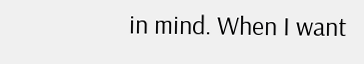in mind. When I want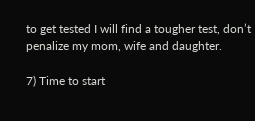to get tested I will find a tougher test, don’t penalize my mom, wife and daughter.

7) Time to start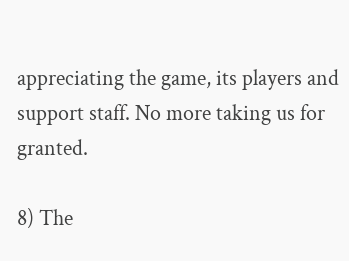appreciating the game, its players and support staff. No more taking us for granted.

8) The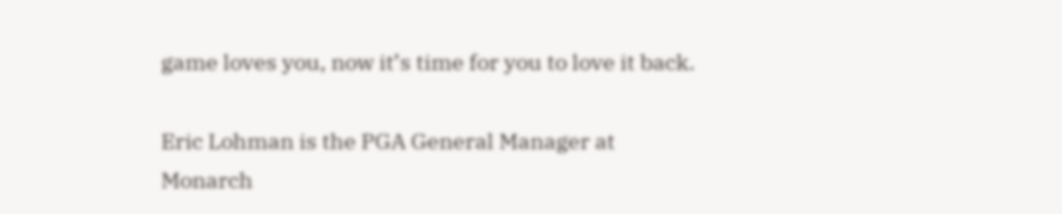game loves you, now it’s time for you to love it back.

Eric Lohman is the PGA General Manager at Monarch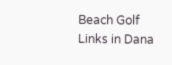Beach Golf Links in Dana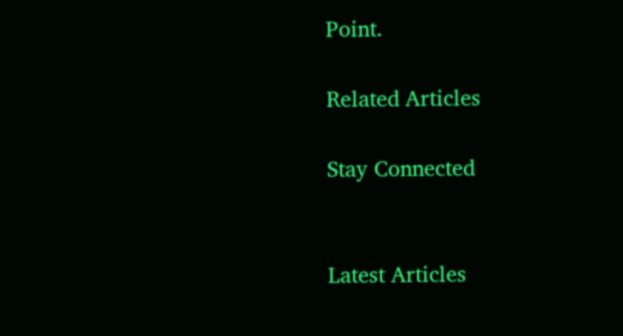Point.

Related Articles

Stay Connected


Latest Articles